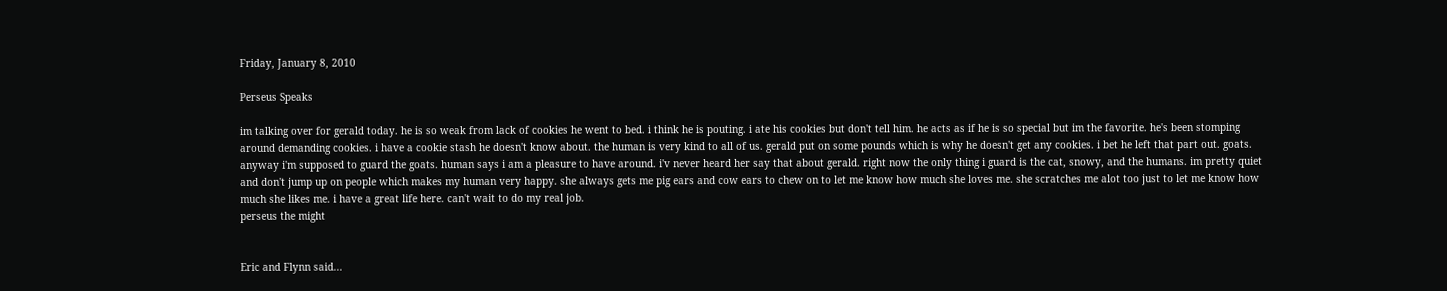Friday, January 8, 2010

Perseus Speaks

im talking over for gerald today. he is so weak from lack of cookies he went to bed. i think he is pouting. i ate his cookies but don't tell him. he acts as if he is so special but im the favorite. he's been stomping around demanding cookies. i have a cookie stash he doesn't know about. the human is very kind to all of us. gerald put on some pounds which is why he doesn't get any cookies. i bet he left that part out. goats. anyway i'm supposed to guard the goats. human says i am a pleasure to have around. i'v never heard her say that about gerald. right now the only thing i guard is the cat, snowy, and the humans. im pretty quiet and don't jump up on people which makes my human very happy. she always gets me pig ears and cow ears to chew on to let me know how much she loves me. she scratches me alot too just to let me know how much she likes me. i have a great life here. can't wait to do my real job.
perseus the might


Eric and Flynn said...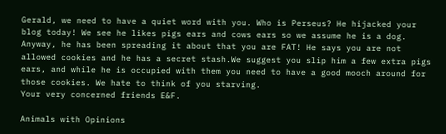Gerald, we need to have a quiet word with you. Who is Perseus? He hijacked your blog today! We see he likes pigs ears and cows ears so we assume he is a dog. Anyway, he has been spreading it about that you are FAT! He says you are not allowed cookies and he has a secret stash.We suggest you slip him a few extra pigs ears, and while he is occupied with them you need to have a good mooch around for those cookies. We hate to think of you starving.
Your very concerned friends E&F.

Animals with Opinions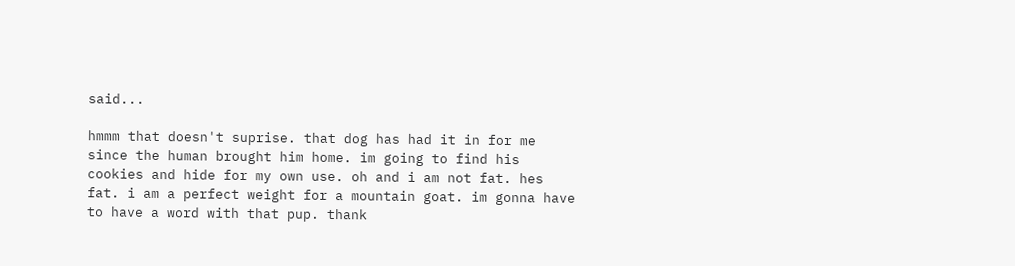said...

hmmm that doesn't suprise. that dog has had it in for me since the human brought him home. im going to find his cookies and hide for my own use. oh and i am not fat. hes fat. i am a perfect weight for a mountain goat. im gonna have to have a word with that pup. thank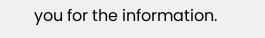you for the information.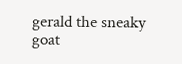gerald the sneaky goat